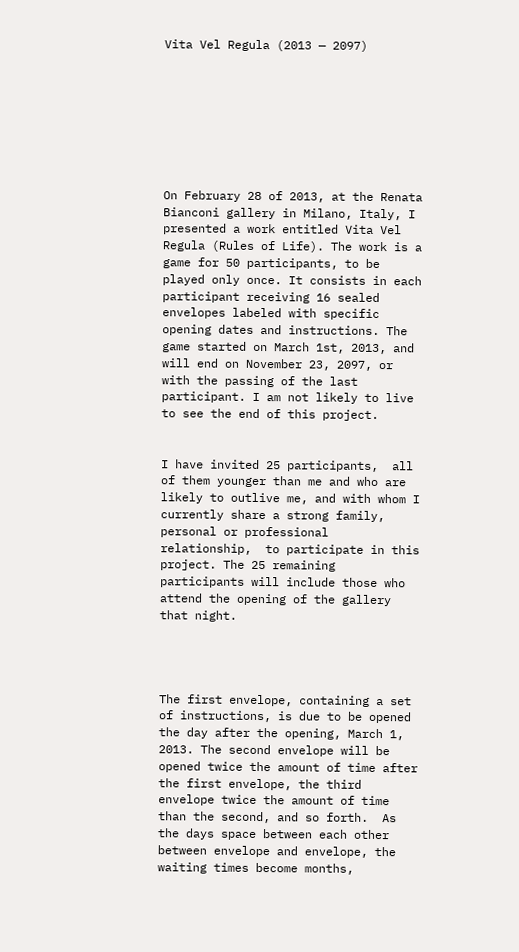Vita Vel Regula (2013 — 2097)








On February 28 of 2013, at the Renata Bianconi gallery in Milano, Italy, I presented a work entitled Vita Vel Regula (Rules of Life). The work is a game for 50 participants, to be played only once. It consists in each participant receiving 16 sealed envelopes labeled with specific opening dates and instructions. The game started on March 1st, 2013, and will end on November 23, 2097, or with the passing of the last participant. I am not likely to live to see the end of this project.


I have invited 25 participants,  all of them younger than me and who are likely to outlive me, and with whom I currently share a strong family, personal or professional relationship,  to participate in this project. The 25 remaining participants will include those who attend the opening of the gallery that night.




The first envelope, containing a set of instructions, is due to be opened the day after the opening, March 1, 2013. The second envelope will be opened twice the amount of time after the first envelope, the third envelope twice the amount of time than the second, and so forth.  As the days space between each other between envelope and envelope, the waiting times become months,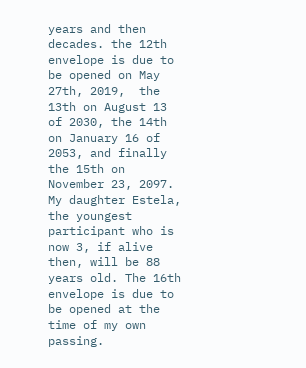years and then decades. the 12th envelope is due to be opened on May 27th, 2019,  the 13th on August 13 of 2030, the 14th on January 16 of 2053, and finally the 15th on November 23, 2097. My daughter Estela, the youngest participant who is now 3, if alive then, will be 88 years old. The 16th envelope is due to be opened at the time of my own passing.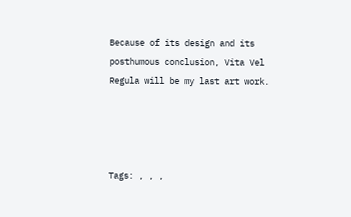Because of its design and its posthumous conclusion, Vita Vel Regula will be my last art work.




Tags: , , ,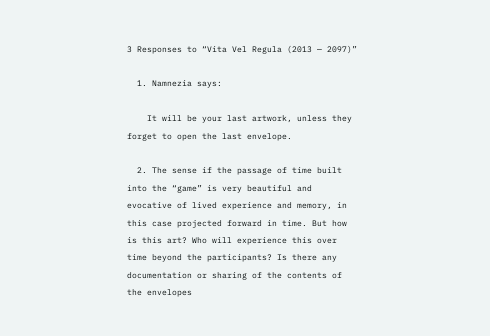3 Responses to “Vita Vel Regula (2013 — 2097)”

  1. Namnezia says:

    It will be your last artwork, unless they forget to open the last envelope.

  2. The sense if the passage of time built into the “game” is very beautiful and evocative of lived experience and memory, in this case projected forward in time. But how is this art? Who will experience this over time beyond the participants? Is there any documentation or sharing of the contents of the envelopes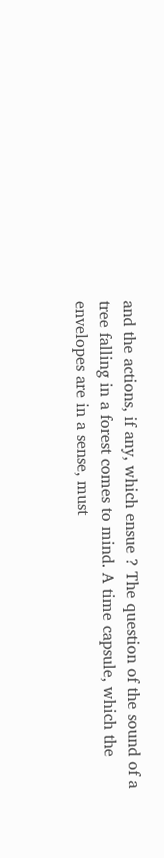and the actions, if any, which ensue ? The question of the sound of a tree falling in a forest comes to mind. A time capsule, which the envelopes are in a sense, must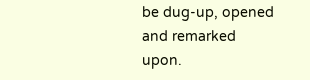be dug-up, opened and remarked upon.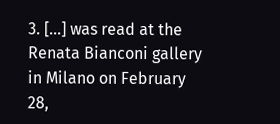3. […] was read at the Renata Bianconi gallery in Milano on February 28,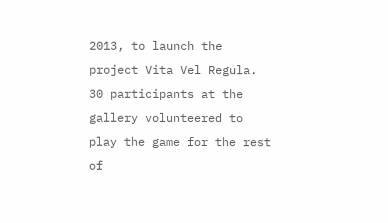2013, to launch the project Vita Vel Regula. 30 participants at the gallery volunteered to play the game for the rest of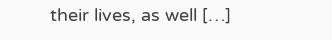their lives, as well […]